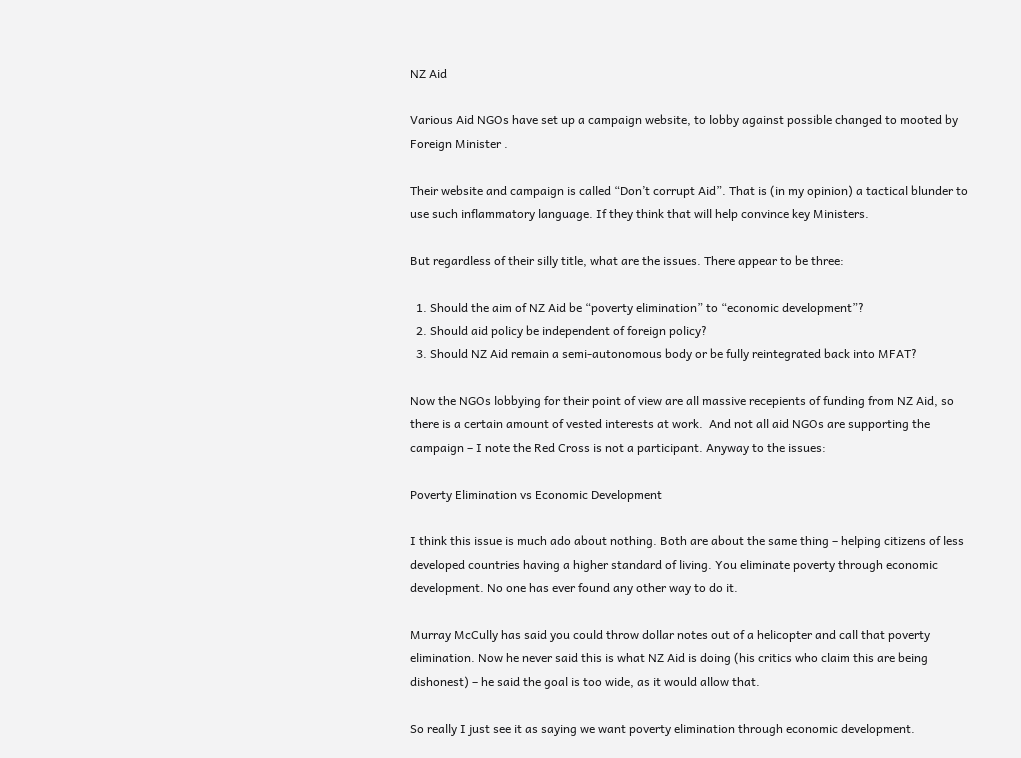NZ Aid

Various Aid NGOs have set up a campaign website, to lobby against possible changed to mooted by Foreign Minister .

Their website and campaign is called “Don’t corrupt Aid”. That is (in my opinion) a tactical blunder to use such inflammatory language. If they think that will help convince key Ministers.

But regardless of their silly title, what are the issues. There appear to be three:

  1. Should the aim of NZ Aid be “poverty elimination” to “economic development”?
  2. Should aid policy be independent of foreign policy?
  3. Should NZ Aid remain a semi-autonomous body or be fully reintegrated back into MFAT?

Now the NGOs lobbying for their point of view are all massive recepients of funding from NZ Aid, so there is a certain amount of vested interests at work.  And not all aid NGOs are supporting the campaign – I note the Red Cross is not a participant. Anyway to the issues:

Poverty Elimination vs Economic Development

I think this issue is much ado about nothing. Both are about the same thing – helping citizens of less developed countries having a higher standard of living. You eliminate poverty through economic development. No one has ever found any other way to do it.

Murray McCully has said you could throw dollar notes out of a helicopter and call that poverty elimination. Now he never said this is what NZ Aid is doing (his critics who claim this are being dishonest) – he said the goal is too wide, as it would allow that.

So really I just see it as saying we want poverty elimination through economic development.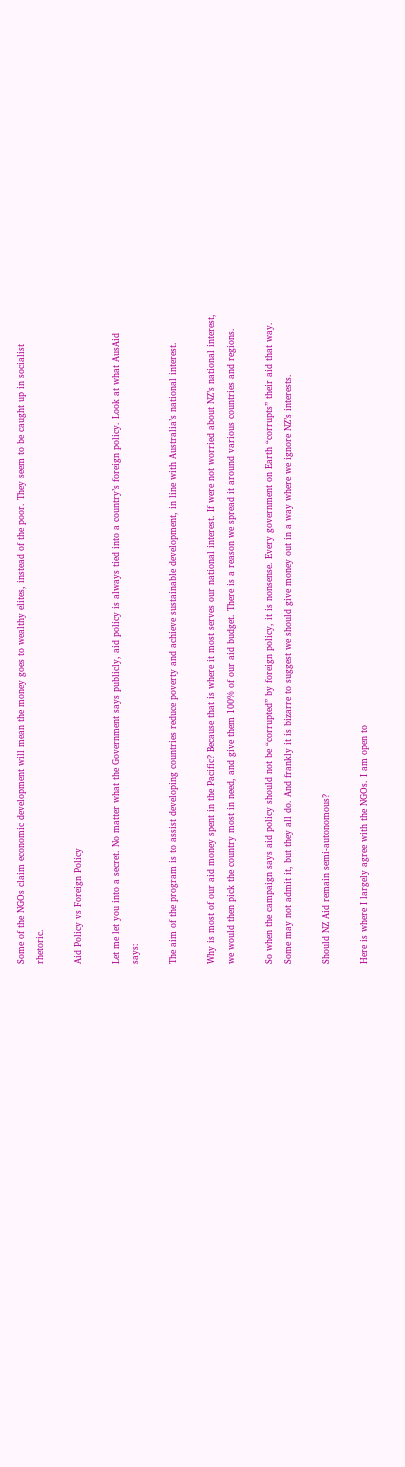Some of the NGOs claim economic development will mean the money goes to wealthy elites, instead of the poor. They seem to be caught up in socialist rhetoric.

Aid Policy vs Foreign Policy

Let me let you into a secret. No matter what the Government says publicly, aid policy is always tied into a country’s foreign policy. Look at what AusAid says:

The aim of the program is to assist developing countries reduce poverty and achieve sustainable development, in line with Australia’s national interest.

Why is most of our aid money spent in the Pacific? Because that is where it most serves our national interest. If were not worried about NZ’s national interest, we would then pick the country most in need, and give them 100% of our aid budget. There is a reason we spread it around various countries and regions.

So when the campaign says aid policy should not be “corrupted” by foreign policy, it is nonsense. Every government on Earth “corrupts” their aid that way. Some may not admit it, but they all do. And frankly it is bizarre to suggest we should give money out in a way where we ignore NZ’s interests.

Should NZ Aid remain semi-autonomous?

Here is where I largely agree with the NGOs. I am open to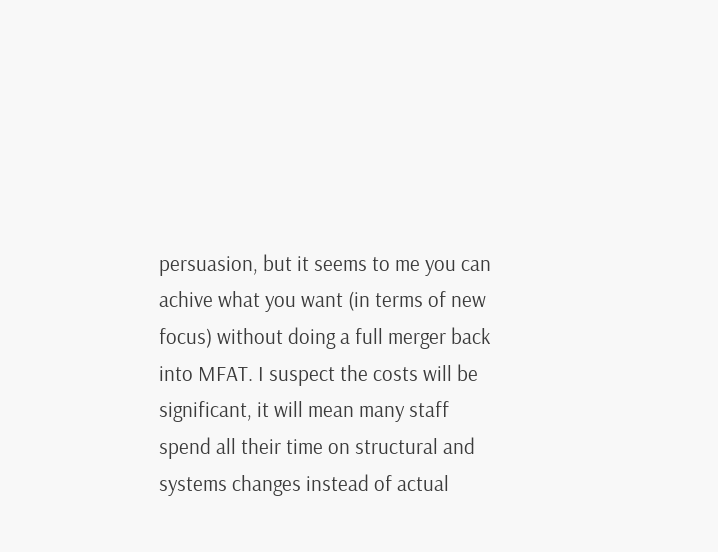persuasion, but it seems to me you can achive what you want (in terms of new focus) without doing a full merger back into MFAT. I suspect the costs will be significant, it will mean many staff spend all their time on structural and systems changes instead of actual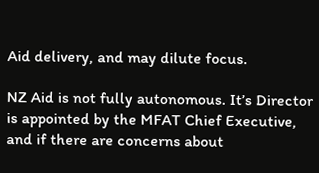Aid delivery, and may dilute focus.

NZ Aid is not fully autonomous. It’s Director is appointed by the MFAT Chief Executive, and if there are concerns about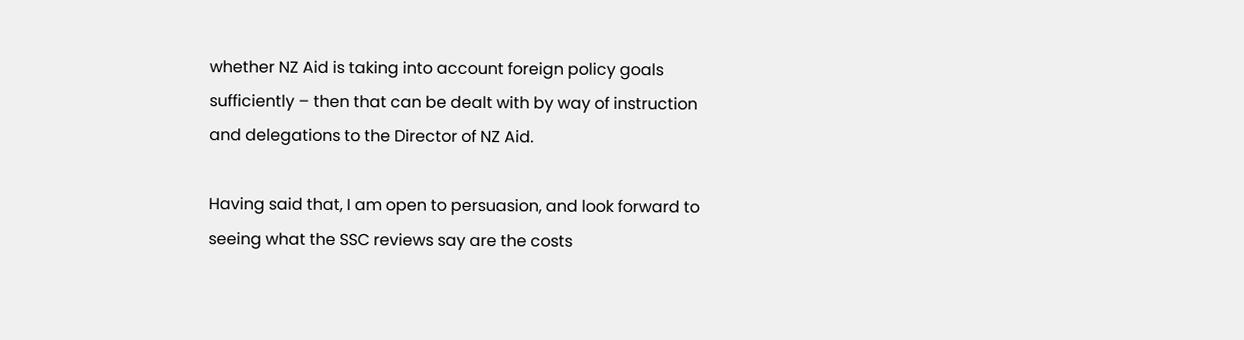whether NZ Aid is taking into account foreign policy goals sufficiently – then that can be dealt with by way of instruction and delegations to the Director of NZ Aid.

Having said that, I am open to persuasion, and look forward to seeing what the SSC reviews say are the costs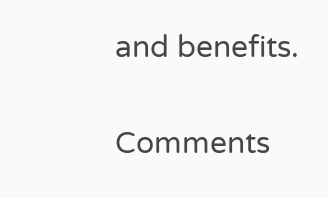and benefits.

Comments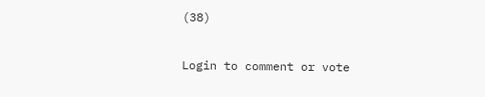(38)

Login to comment or vote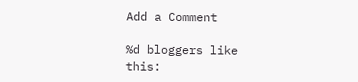Add a Comment

%d bloggers like this: